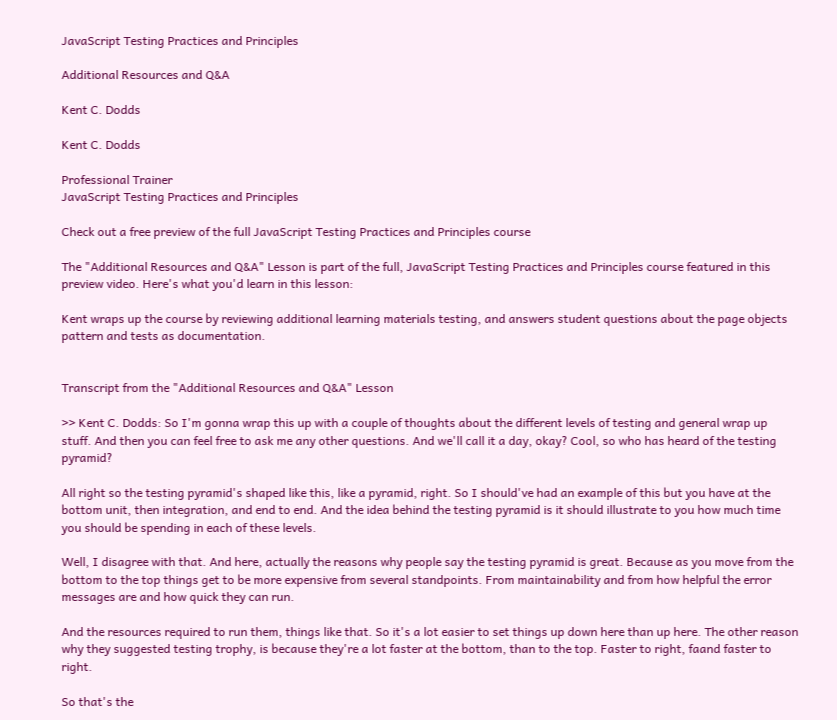JavaScript Testing Practices and Principles

Additional Resources and Q&A

Kent C. Dodds

Kent C. Dodds

Professional Trainer
JavaScript Testing Practices and Principles

Check out a free preview of the full JavaScript Testing Practices and Principles course

The "Additional Resources and Q&A" Lesson is part of the full, JavaScript Testing Practices and Principles course featured in this preview video. Here's what you'd learn in this lesson:

Kent wraps up the course by reviewing additional learning materials testing, and answers student questions about the page objects pattern and tests as documentation.


Transcript from the "Additional Resources and Q&A" Lesson

>> Kent C. Dodds: So I'm gonna wrap this up with a couple of thoughts about the different levels of testing and general wrap up stuff. And then you can feel free to ask me any other questions. And we'll call it a day, okay? Cool, so who has heard of the testing pyramid?

All right so the testing pyramid's shaped like this, like a pyramid, right. So I should've had an example of this but you have at the bottom unit, then integration, and end to end. And the idea behind the testing pyramid is it should illustrate to you how much time you should be spending in each of these levels.

Well, I disagree with that. And here, actually the reasons why people say the testing pyramid is great. Because as you move from the bottom to the top things get to be more expensive from several standpoints. From maintainability and from how helpful the error messages are and how quick they can run.

And the resources required to run them, things like that. So it's a lot easier to set things up down here than up here. The other reason why they suggested testing trophy, is because they're a lot faster at the bottom, than to the top. Faster to right, faand faster to right.

So that's the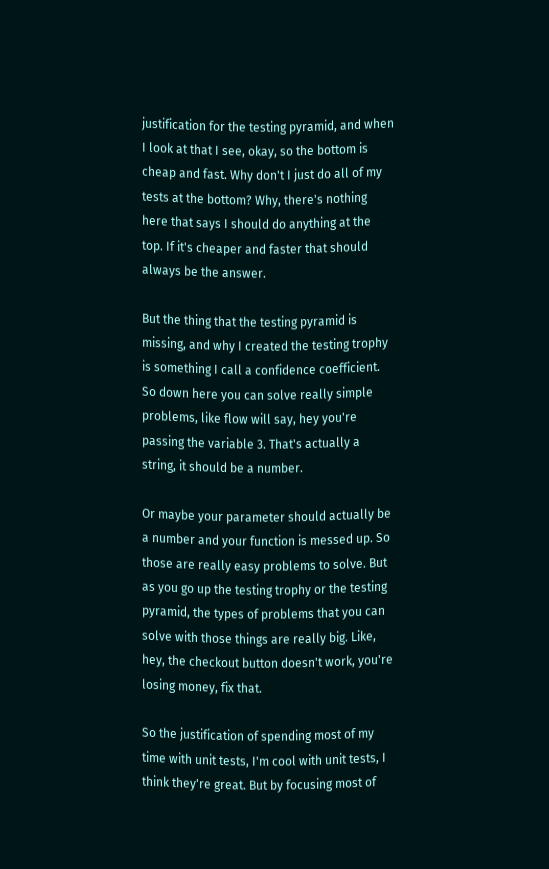justification for the testing pyramid, and when I look at that I see, okay, so the bottom is cheap and fast. Why don't I just do all of my tests at the bottom? Why, there's nothing here that says I should do anything at the top. If it's cheaper and faster that should always be the answer.

But the thing that the testing pyramid is missing, and why I created the testing trophy is something I call a confidence coefficient. So down here you can solve really simple problems, like flow will say, hey you're passing the variable 3. That's actually a string, it should be a number.

Or maybe your parameter should actually be a number and your function is messed up. So those are really easy problems to solve. But as you go up the testing trophy or the testing pyramid, the types of problems that you can solve with those things are really big. Like, hey, the checkout button doesn't work, you're losing money, fix that.

So the justification of spending most of my time with unit tests, I'm cool with unit tests, I think they're great. But by focusing most of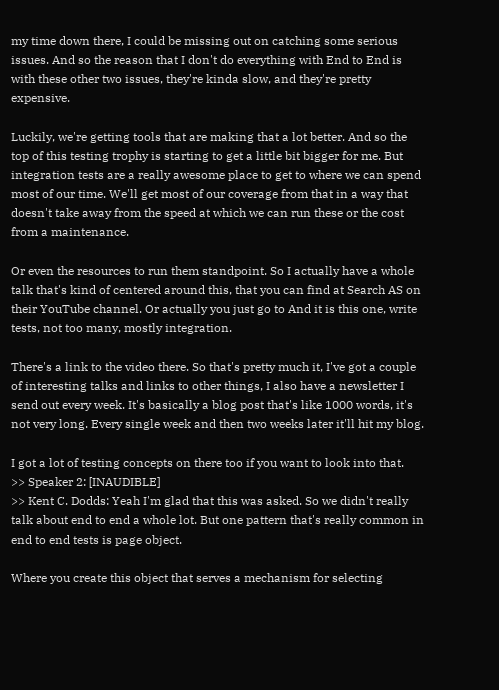my time down there, I could be missing out on catching some serious issues. And so the reason that I don't do everything with End to End is with these other two issues, they're kinda slow, and they're pretty expensive.

Luckily, we're getting tools that are making that a lot better. And so the top of this testing trophy is starting to get a little bit bigger for me. But integration tests are a really awesome place to get to where we can spend most of our time. We'll get most of our coverage from that in a way that doesn't take away from the speed at which we can run these or the cost from a maintenance.

Or even the resources to run them standpoint. So I actually have a whole talk that's kind of centered around this, that you can find at Search AS on their YouTube channel. Or actually you just go to And it is this one, write tests, not too many, mostly integration.

There's a link to the video there. So that's pretty much it, I've got a couple of interesting talks and links to other things, I also have a newsletter I send out every week. It's basically a blog post that's like 1000 words, it's not very long. Every single week and then two weeks later it'll hit my blog.

I got a lot of testing concepts on there too if you want to look into that.
>> Speaker 2: [INAUDIBLE]
>> Kent C. Dodds: Yeah I'm glad that this was asked. So we didn't really talk about end to end a whole lot. But one pattern that's really common in end to end tests is page object.

Where you create this object that serves a mechanism for selecting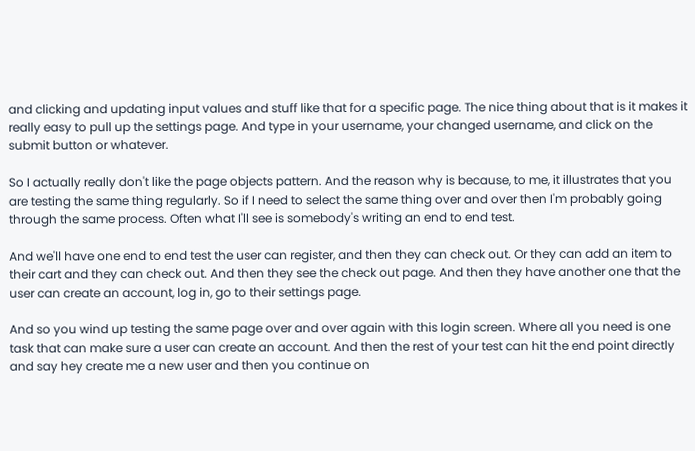and clicking and updating input values and stuff like that for a specific page. The nice thing about that is it makes it really easy to pull up the settings page. And type in your username, your changed username, and click on the submit button or whatever.

So I actually really don't like the page objects pattern. And the reason why is because, to me, it illustrates that you are testing the same thing regularly. So if I need to select the same thing over and over then I'm probably going through the same process. Often what I'll see is somebody's writing an end to end test.

And we'll have one end to end test the user can register, and then they can check out. Or they can add an item to their cart and they can check out. And then they see the check out page. And then they have another one that the user can create an account, log in, go to their settings page.

And so you wind up testing the same page over and over again with this login screen. Where all you need is one task that can make sure a user can create an account. And then the rest of your test can hit the end point directly and say hey create me a new user and then you continue on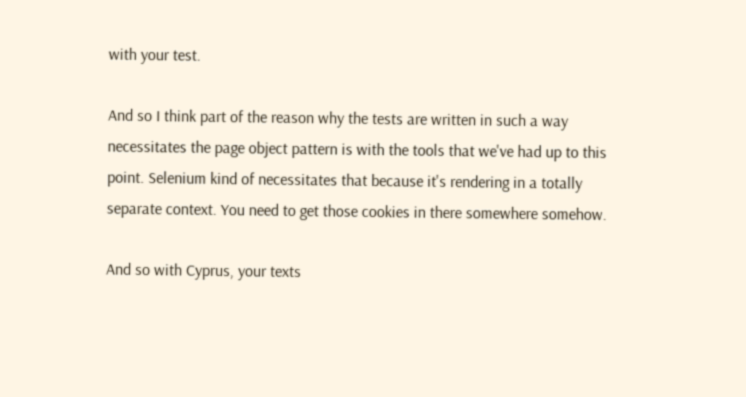with your test.

And so I think part of the reason why the tests are written in such a way necessitates the page object pattern is with the tools that we've had up to this point. Selenium kind of necessitates that because it's rendering in a totally separate context. You need to get those cookies in there somewhere somehow.

And so with Cyprus, your texts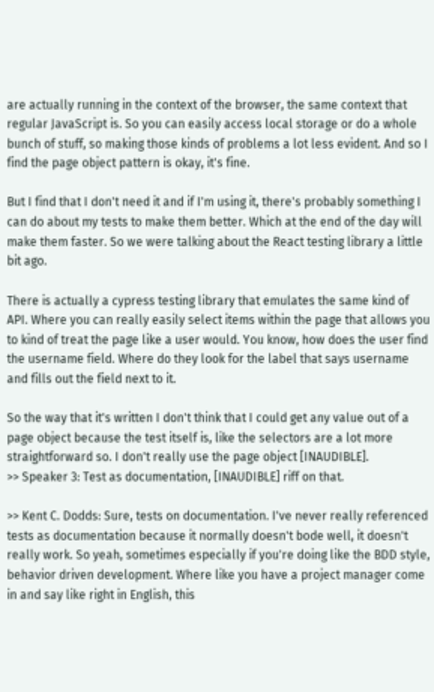are actually running in the context of the browser, the same context that regular JavaScript is. So you can easily access local storage or do a whole bunch of stuff, so making those kinds of problems a lot less evident. And so I find the page object pattern is okay, it's fine.

But I find that I don't need it and if I'm using it, there's probably something I can do about my tests to make them better. Which at the end of the day will make them faster. So we were talking about the React testing library a little bit ago.

There is actually a cypress testing library that emulates the same kind of API. Where you can really easily select items within the page that allows you to kind of treat the page like a user would. You know, how does the user find the username field. Where do they look for the label that says username and fills out the field next to it.

So the way that it's written I don't think that I could get any value out of a page object because the test itself is, like the selectors are a lot more straightforward so. I don't really use the page object [INAUDIBLE].
>> Speaker 3: Test as documentation, [INAUDIBLE] riff on that.

>> Kent C. Dodds: Sure, tests on documentation. I've never really referenced tests as documentation because it normally doesn't bode well, it doesn't really work. So yeah, sometimes especially if you're doing like the BDD style, behavior driven development. Where like you have a project manager come in and say like right in English, this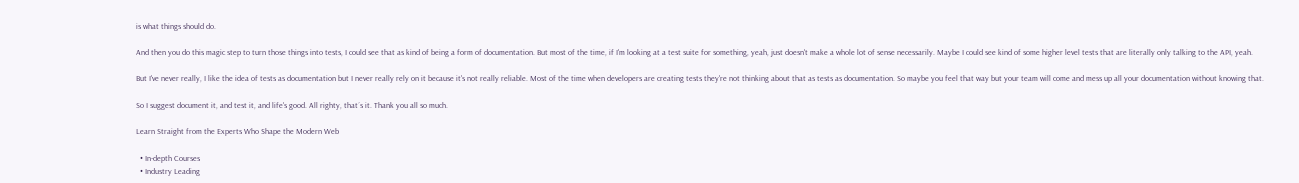is what things should do.

And then you do this magic step to turn those things into tests, I could see that as kind of being a form of documentation. But most of the time, if I'm looking at a test suite for something, yeah, just doesn't make a whole lot of sense necessarily. Maybe I could see kind of some higher level tests that are literally only talking to the API, yeah.

But I've never really, I like the idea of tests as documentation but I never really rely on it because it's not really reliable. Most of the time when developers are creating tests they're not thinking about that as tests as documentation. So maybe you feel that way but your team will come and mess up all your documentation without knowing that.

So I suggest document it, and test it, and life's good. All righty, that´s it. Thank you all so much.

Learn Straight from the Experts Who Shape the Modern Web

  • In-depth Courses
  • Industry Leading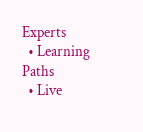Experts
  • Learning Paths
  • Live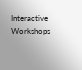Interactive Workshops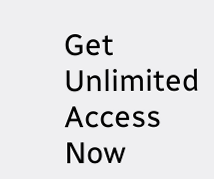Get Unlimited Access Now